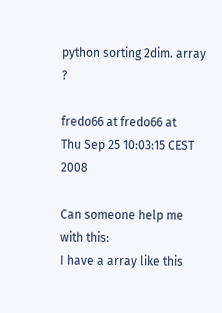python sorting 2dim. array ?

fredo66 at fredo66 at
Thu Sep 25 10:03:15 CEST 2008

Can someone help me with this:
I have a array like this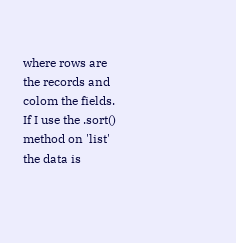where rows are the records and colom the fields. If I use the .sort()
method on 'list' the data is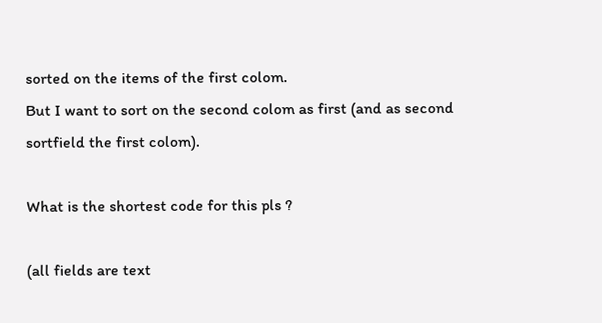sorted on the items of the first colom.
But I want to sort on the second colom as first (and as second
sortfield the first colom).

What is the shortest code for this pls ?

(all fields are text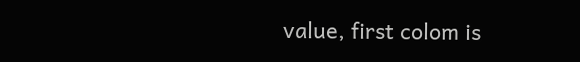value, first colom is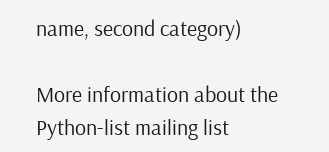name, second category)

More information about the Python-list mailing list